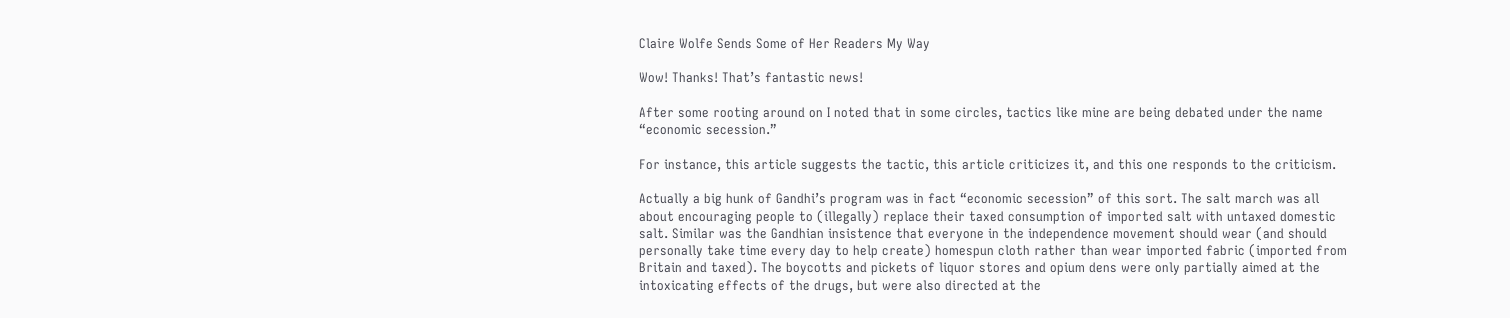Claire Wolfe Sends Some of Her Readers My Way

Wow! Thanks! That’s fantastic news!

After some rooting around on I noted that in some circles, tactics like mine are being debated under the name “economic secession.”

For instance, this article suggests the tactic, this article criticizes it, and this one responds to the criticism.

Actually a big hunk of Gandhi’s program was in fact “economic secession” of this sort. The salt march was all about encouraging people to (illegally) replace their taxed consumption of imported salt with untaxed domestic salt. Similar was the Gandhian insistence that everyone in the independence movement should wear (and should personally take time every day to help create) homespun cloth rather than wear imported fabric (imported from Britain and taxed). The boycotts and pickets of liquor stores and opium dens were only partially aimed at the intoxicating effects of the drugs, but were also directed at the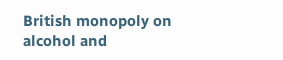British monopoly on alcohol and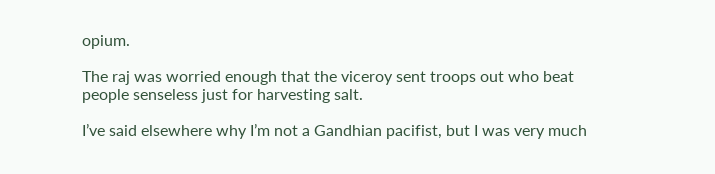opium.

The raj was worried enough that the viceroy sent troops out who beat people senseless just for harvesting salt.

I’ve said elsewhere why I’m not a Gandhian pacifist, but I was very much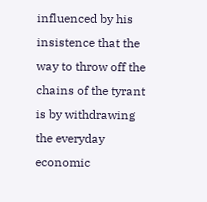influenced by his insistence that the way to throw off the chains of the tyrant is by withdrawing the everyday economic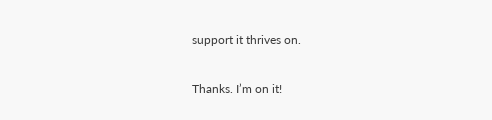support it thrives on.

Thanks. I’m on it!